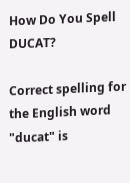How Do You Spell DUCAT?

Correct spelling for the English word "ducat" is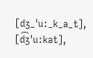[dʒ_ˈuː_k_a_t], [d͡ʒˈuːkat],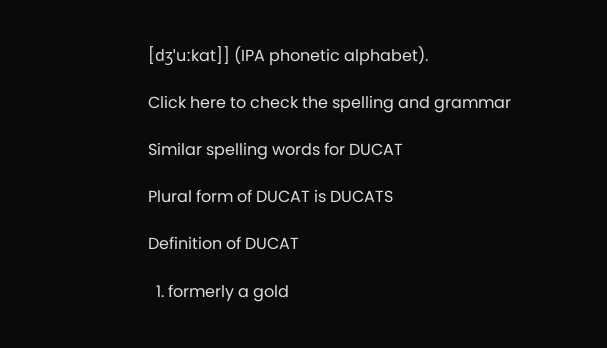[dʒˈuːkat]] (IPA phonetic alphabet).

Click here to check the spelling and grammar

Similar spelling words for DUCAT

Plural form of DUCAT is DUCATS

Definition of DUCAT

  1. formerly a gold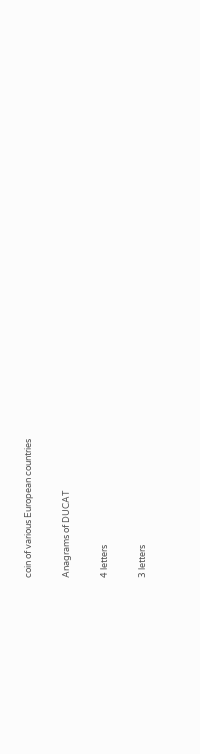coin of various European countries

Anagrams of DUCAT

4 letters

3 letters